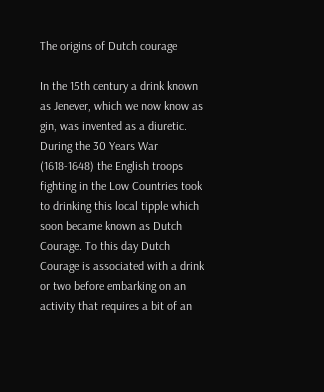The origins of Dutch courage

In the 15th century a drink known as Jenever, which we now know as gin, was invented as a diuretic. During the 30 Years War (1618-1648) the English troops fighting in the Low Countries took to drinking this local tipple which soon became known as Dutch Courage. To this day Dutch Courage is associated with a drink or two before embarking on an activity that requires a bit of an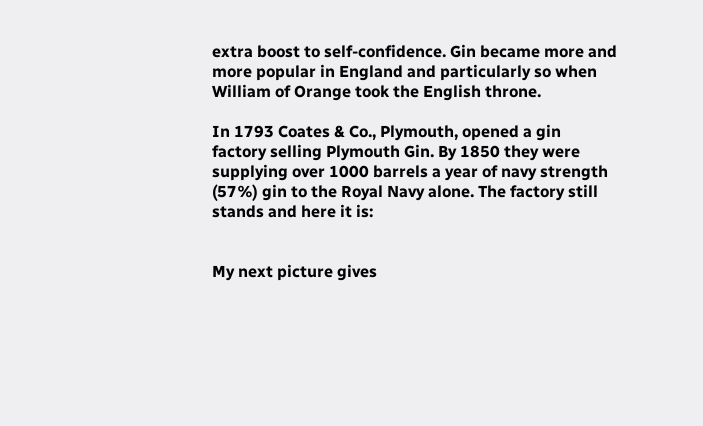extra boost to self-confidence. Gin became more and more popular in England and particularly so when William of Orange took the English throne.

In 1793 Coates & Co., Plymouth, opened a gin factory selling Plymouth Gin. By 1850 they were supplying over 1000 barrels a year of navy strength (57%) gin to the Royal Navy alone. The factory still stands and here it is:


My next picture gives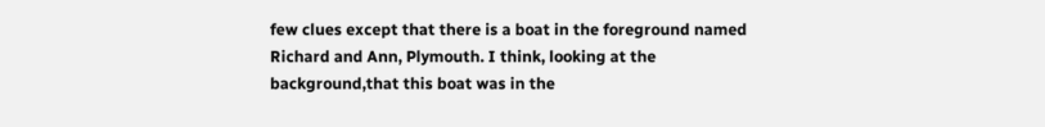few clues except that there is a boat in the foreground named Richard and Ann, Plymouth. I think, looking at the background,that this boat was in the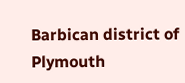Barbican district of Plymouth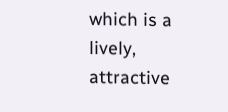which is a lively, attractive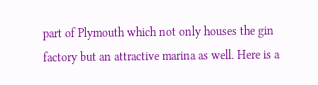part of Plymouth which not only houses the gin factory but an attractive marina as well. Here is a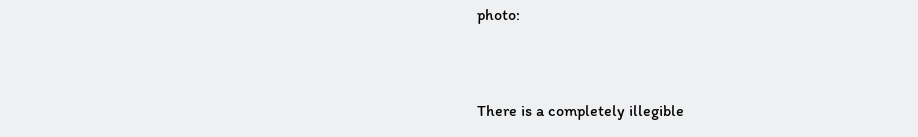photo:


There is a completely illegible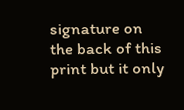signature on the back of this print but it only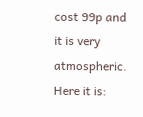cost 99p and it is very atmospheric. Here it is: